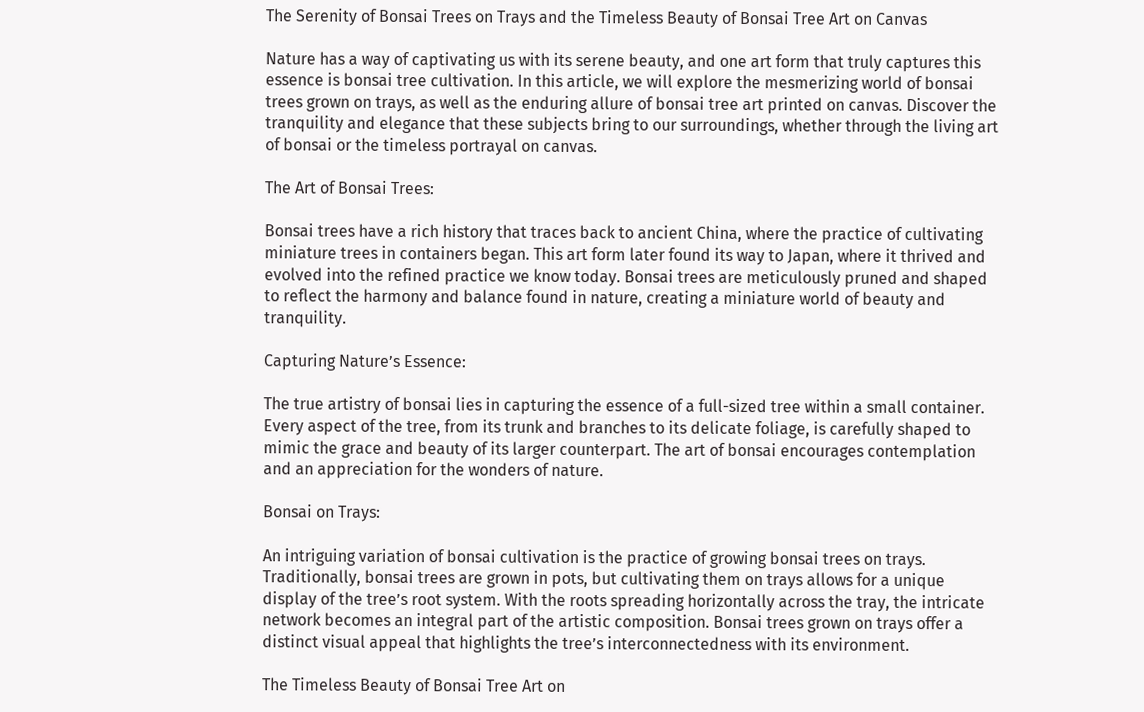The Serenity of Bonsai Trees on Trays and the Timeless Beauty of Bonsai Tree Art on Canvas

Nature has a way of captivating us with its serene beauty, and one art form that truly captures this essence is bonsai tree cultivation. In this article, we will explore the mesmerizing world of bonsai trees grown on trays, as well as the enduring allure of bonsai tree art printed on canvas. Discover the tranquility and elegance that these subjects bring to our surroundings, whether through the living art of bonsai or the timeless portrayal on canvas.

The Art of Bonsai Trees:

Bonsai trees have a rich history that traces back to ancient China, where the practice of cultivating miniature trees in containers began. This art form later found its way to Japan, where it thrived and evolved into the refined practice we know today. Bonsai trees are meticulously pruned and shaped to reflect the harmony and balance found in nature, creating a miniature world of beauty and tranquility.

Capturing Nature’s Essence:

The true artistry of bonsai lies in capturing the essence of a full-sized tree within a small container. Every aspect of the tree, from its trunk and branches to its delicate foliage, is carefully shaped to mimic the grace and beauty of its larger counterpart. The art of bonsai encourages contemplation and an appreciation for the wonders of nature.

Bonsai on Trays:

An intriguing variation of bonsai cultivation is the practice of growing bonsai trees on trays. Traditionally, bonsai trees are grown in pots, but cultivating them on trays allows for a unique display of the tree’s root system. With the roots spreading horizontally across the tray, the intricate network becomes an integral part of the artistic composition. Bonsai trees grown on trays offer a distinct visual appeal that highlights the tree’s interconnectedness with its environment.

The Timeless Beauty of Bonsai Tree Art on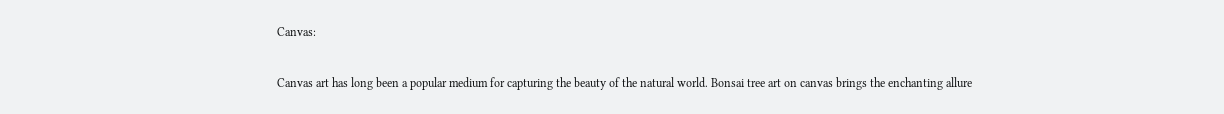Canvas:

Canvas art has long been a popular medium for capturing the beauty of the natural world. Bonsai tree art on canvas brings the enchanting allure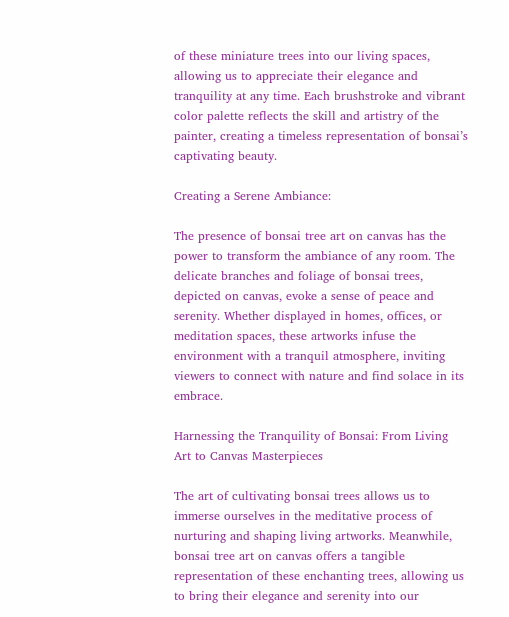of these miniature trees into our living spaces, allowing us to appreciate their elegance and tranquility at any time. Each brushstroke and vibrant color palette reflects the skill and artistry of the painter, creating a timeless representation of bonsai’s captivating beauty.

Creating a Serene Ambiance:

The presence of bonsai tree art on canvas has the power to transform the ambiance of any room. The delicate branches and foliage of bonsai trees, depicted on canvas, evoke a sense of peace and serenity. Whether displayed in homes, offices, or meditation spaces, these artworks infuse the environment with a tranquil atmosphere, inviting viewers to connect with nature and find solace in its embrace.

Harnessing the Tranquility of Bonsai: From Living Art to Canvas Masterpieces

The art of cultivating bonsai trees allows us to immerse ourselves in the meditative process of nurturing and shaping living artworks. Meanwhile, bonsai tree art on canvas offers a tangible representation of these enchanting trees, allowing us to bring their elegance and serenity into our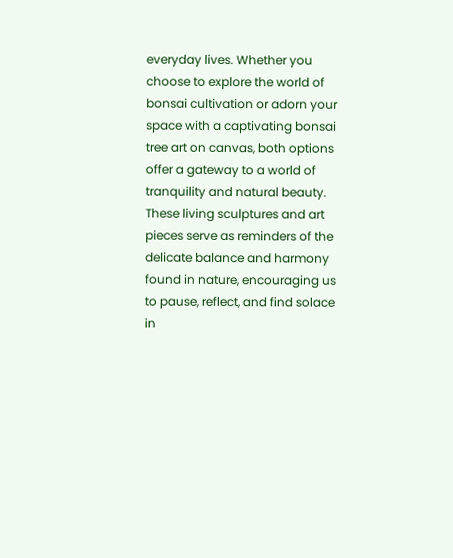everyday lives. Whether you choose to explore the world of bonsai cultivation or adorn your space with a captivating bonsai tree art on canvas, both options offer a gateway to a world of tranquility and natural beauty. These living sculptures and art pieces serve as reminders of the delicate balance and harmony found in nature, encouraging us to pause, reflect, and find solace in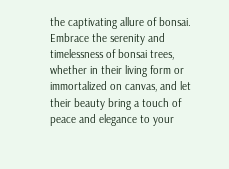the captivating allure of bonsai. Embrace the serenity and timelessness of bonsai trees, whether in their living form or immortalized on canvas, and let their beauty bring a touch of peace and elegance to your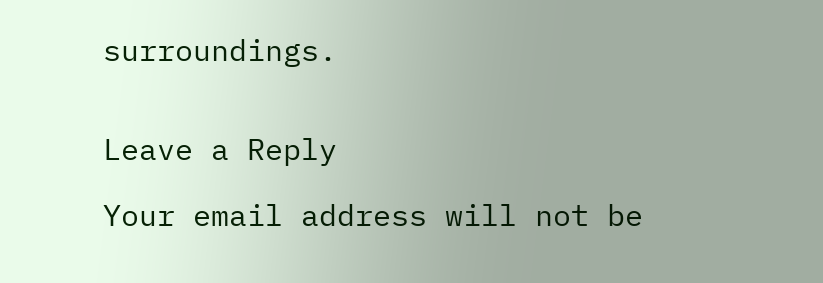surroundings.


Leave a Reply

Your email address will not be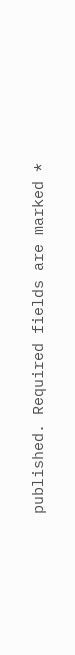published. Required fields are marked *